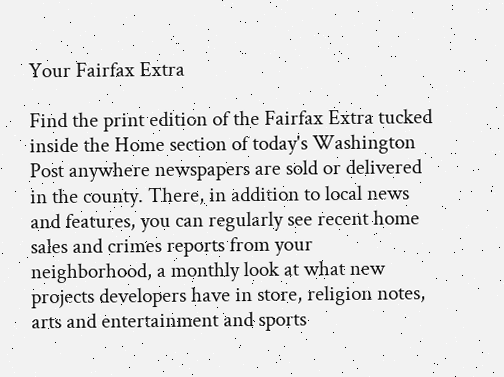Your Fairfax Extra

Find the print edition of the Fairfax Extra tucked inside the Home section of today's Washington Post anywhere newspapers are sold or delivered in the county. There, in addition to local news and features, you can regularly see recent home sales and crimes reports from your neighborhood, a monthly look at what new projects developers have in store, religion notes, arts and entertainment and sports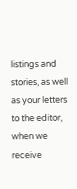listings and stories, as well as your letters to the editor, when we receive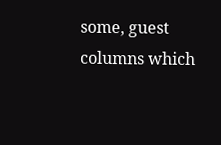some, guest columns which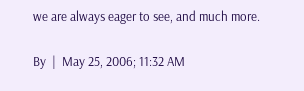we are always eager to see, and much more.

By  |  May 25, 2006; 11:32 AM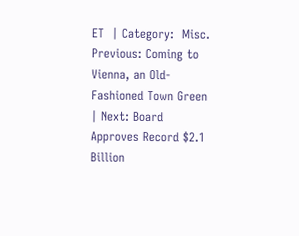ET  | Category:  Misc.
Previous: Coming to Vienna, an Old-Fashioned Town Green | Next: Board Approves Record $2.1 Billion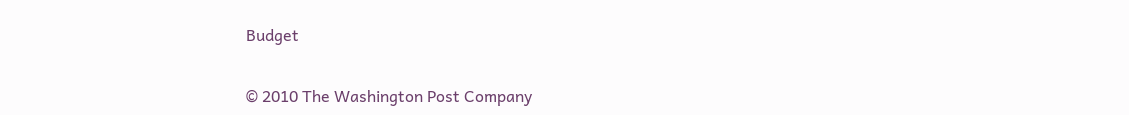Budget


© 2010 The Washington Post Company